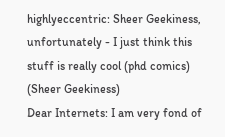highlyeccentric: Sheer Geekiness, unfortunately - I just think this stuff is really cool (phd comics) (Sheer Geekiness)
Dear Internets: I am very fond of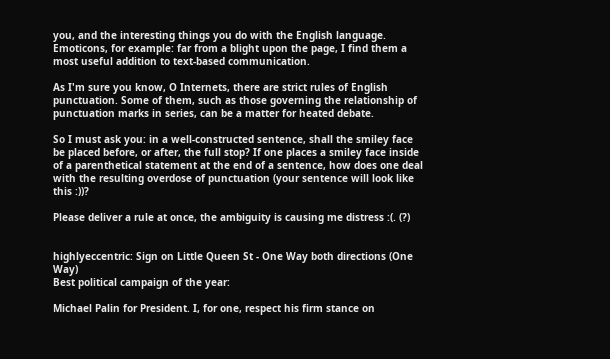you, and the interesting things you do with the English language. Emoticons, for example: far from a blight upon the page, I find them a most useful addition to text-based communication.

As I'm sure you know, O Internets, there are strict rules of English punctuation. Some of them, such as those governing the relationship of punctuation marks in series, can be a matter for heated debate.

So I must ask you: in a well-constructed sentence, shall the smiley face be placed before, or after, the full stop? If one places a smiley face inside of a parenthetical statement at the end of a sentence, how does one deal with the resulting overdose of punctuation (your sentence will look like this :))?

Please deliver a rule at once, the ambiguity is causing me distress :(. (?)


highlyeccentric: Sign on Little Queen St - One Way both directions (One Way)
Best political campaign of the year:

Michael Palin for President. I, for one, respect his firm stance on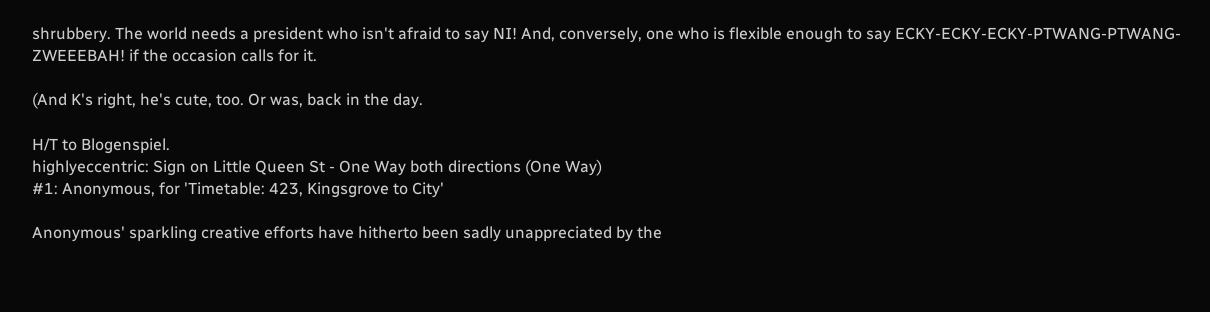shrubbery. The world needs a president who isn't afraid to say NI! And, conversely, one who is flexible enough to say ECKY-ECKY-ECKY-PTWANG-PTWANG-ZWEEEBAH! if the occasion calls for it.

(And K's right, he's cute, too. Or was, back in the day.

H/T to Blogenspiel.
highlyeccentric: Sign on Little Queen St - One Way both directions (One Way)
#1: Anonymous, for 'Timetable: 423, Kingsgrove to City'

Anonymous' sparkling creative efforts have hitherto been sadly unappreciated by the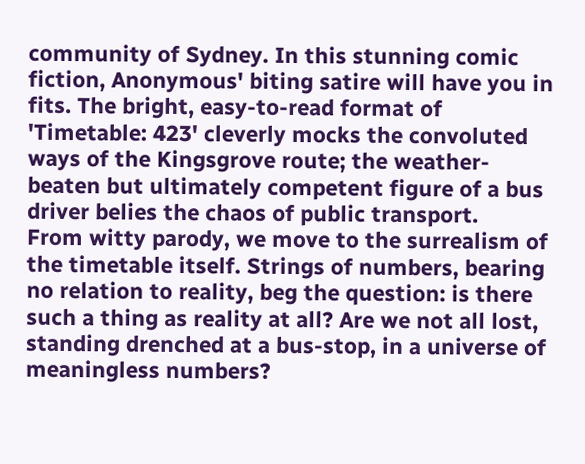community of Sydney. In this stunning comic fiction, Anonymous' biting satire will have you in fits. The bright, easy-to-read format of 'Timetable: 423' cleverly mocks the convoluted ways of the Kingsgrove route; the weather-beaten but ultimately competent figure of a bus driver belies the chaos of public transport.
From witty parody, we move to the surrealism of the timetable itself. Strings of numbers, bearing no relation to reality, beg the question: is there such a thing as reality at all? Are we not all lost, standing drenched at a bus-stop, in a universe of meaningless numbers?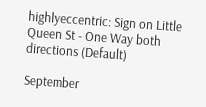highlyeccentric: Sign on Little Queen St - One Way both directions (Default)

September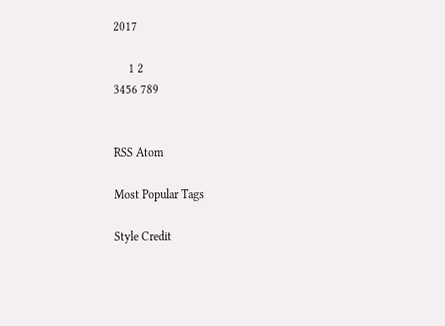2017

     1 2
3456 789


RSS Atom

Most Popular Tags

Style Credit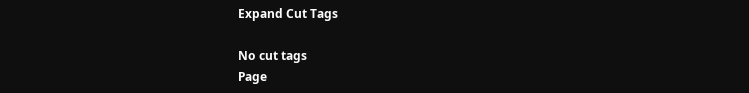Expand Cut Tags

No cut tags
Page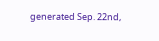generated Sep. 22nd,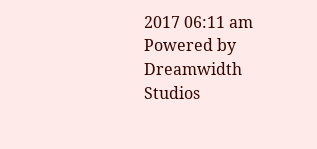2017 06:11 am
Powered by Dreamwidth Studios